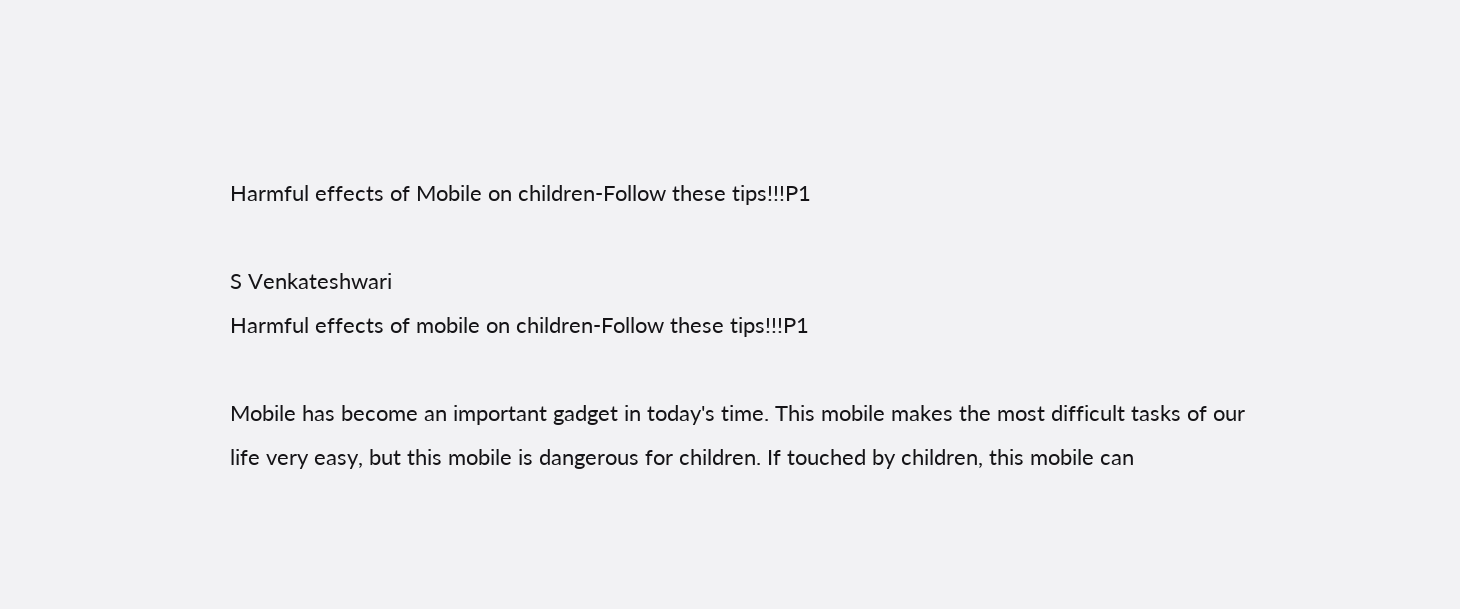Harmful effects of Mobile on children-Follow these tips!!!P1

S Venkateshwari
Harmful effects of mobile on children-Follow these tips!!!P1

Mobile has become an important gadget in today's time. This mobile makes the most difficult tasks of our life very easy, but this mobile is dangerous for children. If touched by children, this mobile can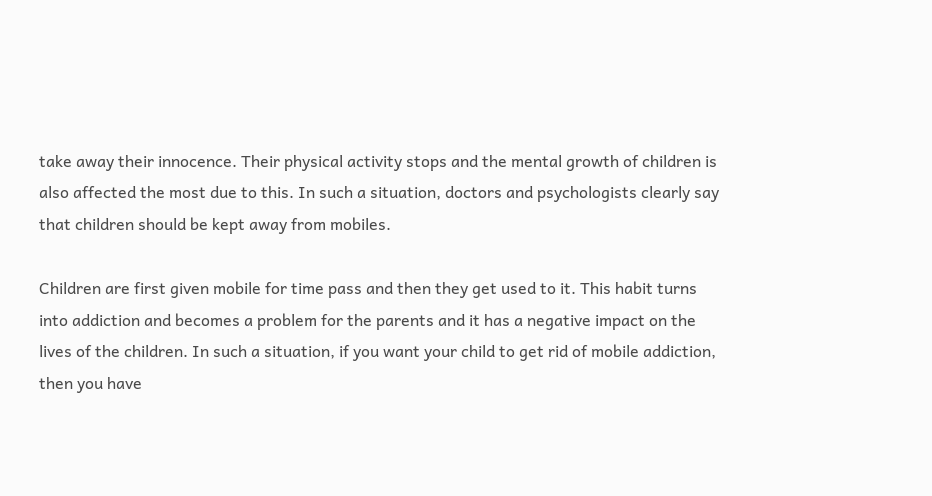take away their innocence. Their physical activity stops and the mental growth of children is also affected the most due to this. In such a situation, doctors and psychologists clearly say that children should be kept away from mobiles.

Children are first given mobile for time pass and then they get used to it. This habit turns into addiction and becomes a problem for the parents and it has a negative impact on the lives of the children. In such a situation, if you want your child to get rid of mobile addiction, then you have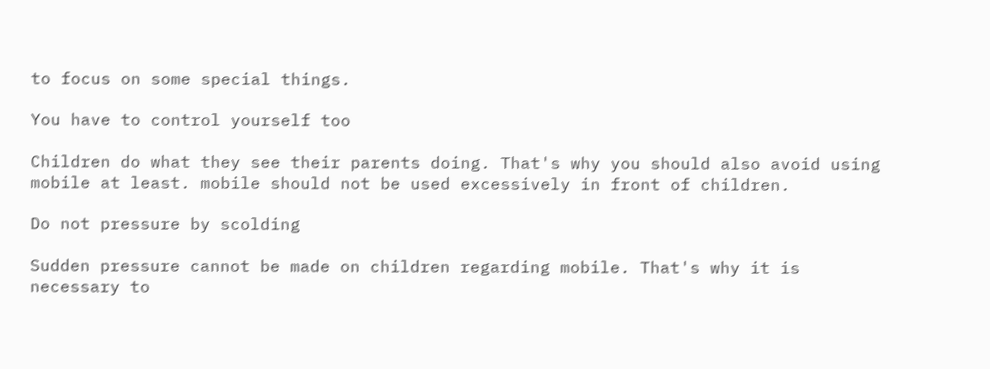to focus on some special things.

You have to control yourself too

Children do what they see their parents doing. That's why you should also avoid using mobile at least. mobile should not be used excessively in front of children.

Do not pressure by scolding

Sudden pressure cannot be made on children regarding mobile. That's why it is necessary to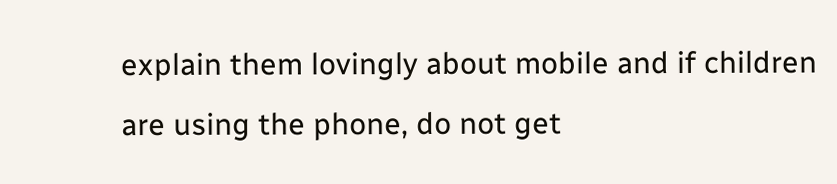explain them lovingly about mobile and if children are using the phone, do not get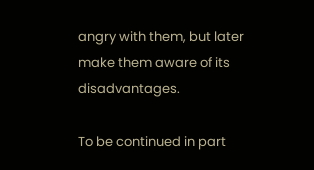angry with them, but later make them aware of its disadvantages.

To be continued in part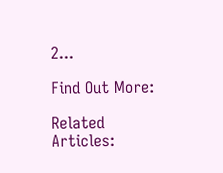2...

Find Out More:

Related Articles: